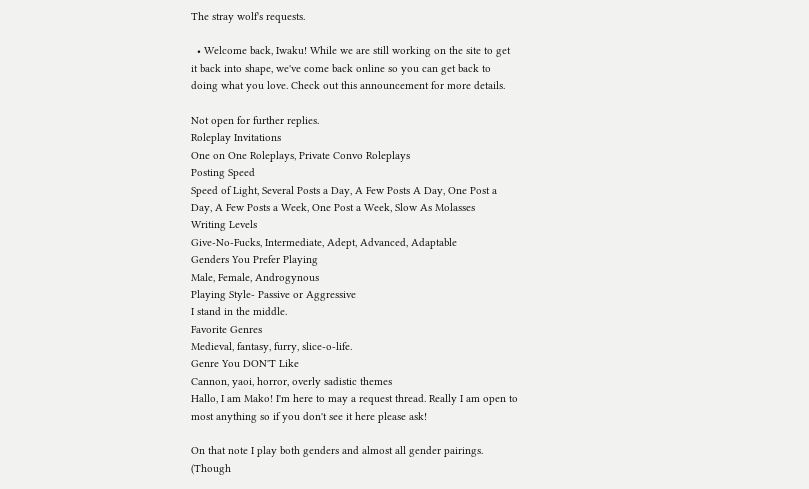The stray wolf's requests.

  • Welcome back, Iwaku! While we are still working on the site to get it back into shape, we've come back online so you can get back to doing what you love. Check out this announcement for more details.

Not open for further replies.
Roleplay Invitations
One on One Roleplays, Private Convo Roleplays
Posting Speed
Speed of Light, Several Posts a Day, A Few Posts A Day, One Post a Day, A Few Posts a Week, One Post a Week, Slow As Molasses
Writing Levels
Give-No-Fucks, Intermediate, Adept, Advanced, Adaptable
Genders You Prefer Playing
Male, Female, Androgynous
Playing Style- Passive or Aggressive
I stand in the middle.
Favorite Genres
Medieval, fantasy, furry, slice-o-life.
Genre You DON'T Like
Cannon, yaoi, horror, overly sadistic themes
Hallo, I am Mako! I'm here to may a request thread. Really I am open to most anything so if you don't see it here please ask!

On that note I play both genders and almost all gender pairings. (Though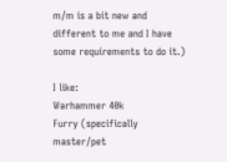m/m is a bit new and different to me and I have some requirements to do it.)

I like:
Warhammer 40k
Furry (specifically master/pet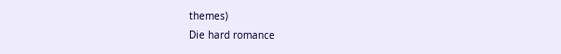themes)
Die hard romance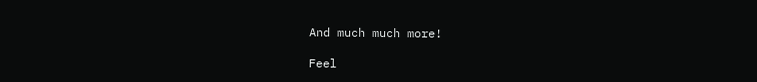And much much more!

Feel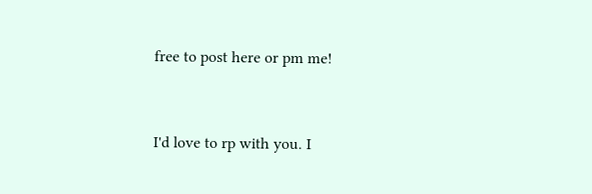free to post here or pm me!


I'd love to rp with you. I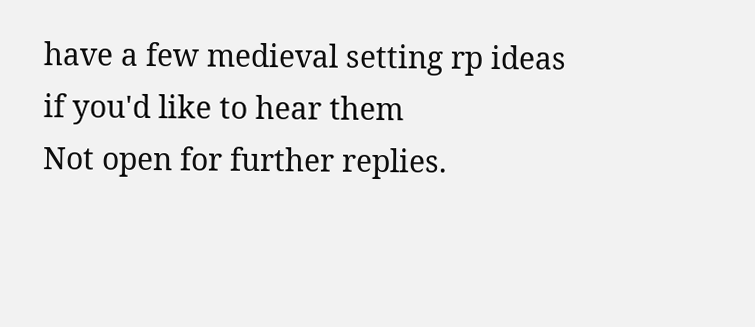have a few medieval setting rp ideas if you'd like to hear them
Not open for further replies.